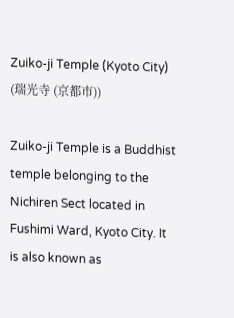Zuiko-ji Temple (Kyoto City) (瑞光寺 (京都市))

Zuiko-ji Temple is a Buddhist temple belonging to the Nichiren Sect located in Fushimi Ward, Kyoto City. It is also known as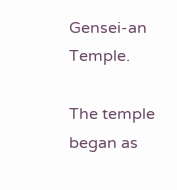Gensei-an Temple.

The temple began as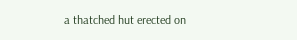a thatched hut erected on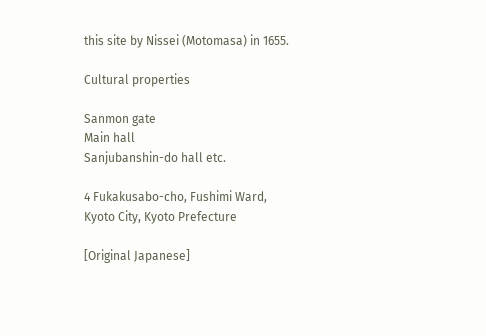this site by Nissei (Motomasa) in 1655.

Cultural properties

Sanmon gate
Main hall
Sanjubanshin-do hall etc.

4 Fukakusabo-cho, Fushimi Ward, Kyoto City, Kyoto Prefecture

[Original Japanese]